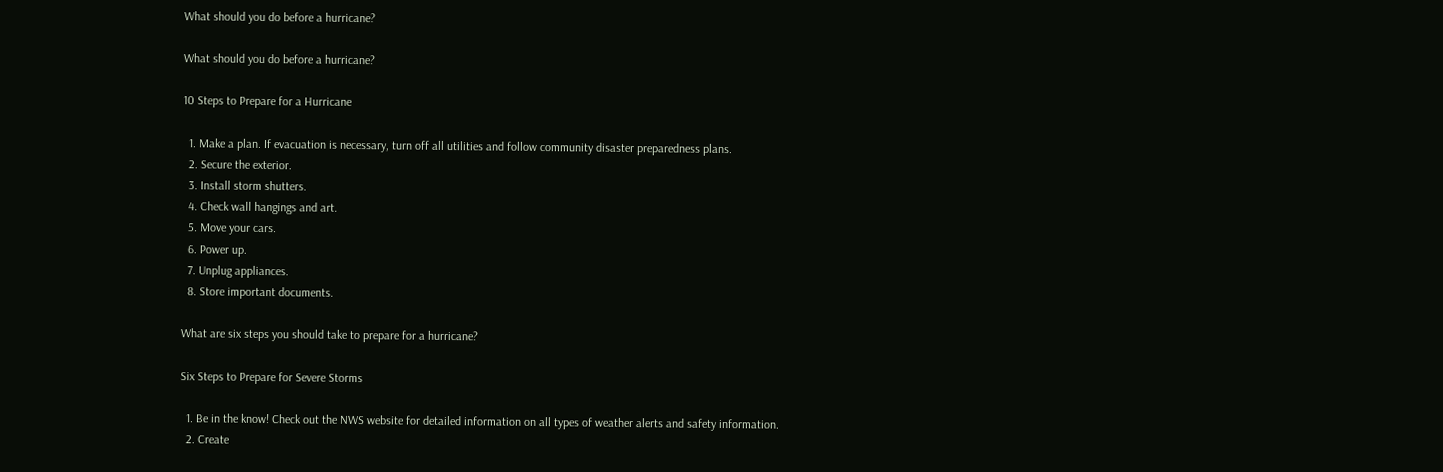What should you do before a hurricane?

What should you do before a hurricane?

10 Steps to Prepare for a Hurricane

  1. Make a plan. If evacuation is necessary, turn off all utilities and follow community disaster preparedness plans.
  2. Secure the exterior.
  3. Install storm shutters.
  4. Check wall hangings and art.
  5. Move your cars.
  6. Power up.
  7. Unplug appliances.
  8. Store important documents.

What are six steps you should take to prepare for a hurricane?

Six Steps to Prepare for Severe Storms

  1. Be in the know! Check out the NWS website for detailed information on all types of weather alerts and safety information.
  2. Create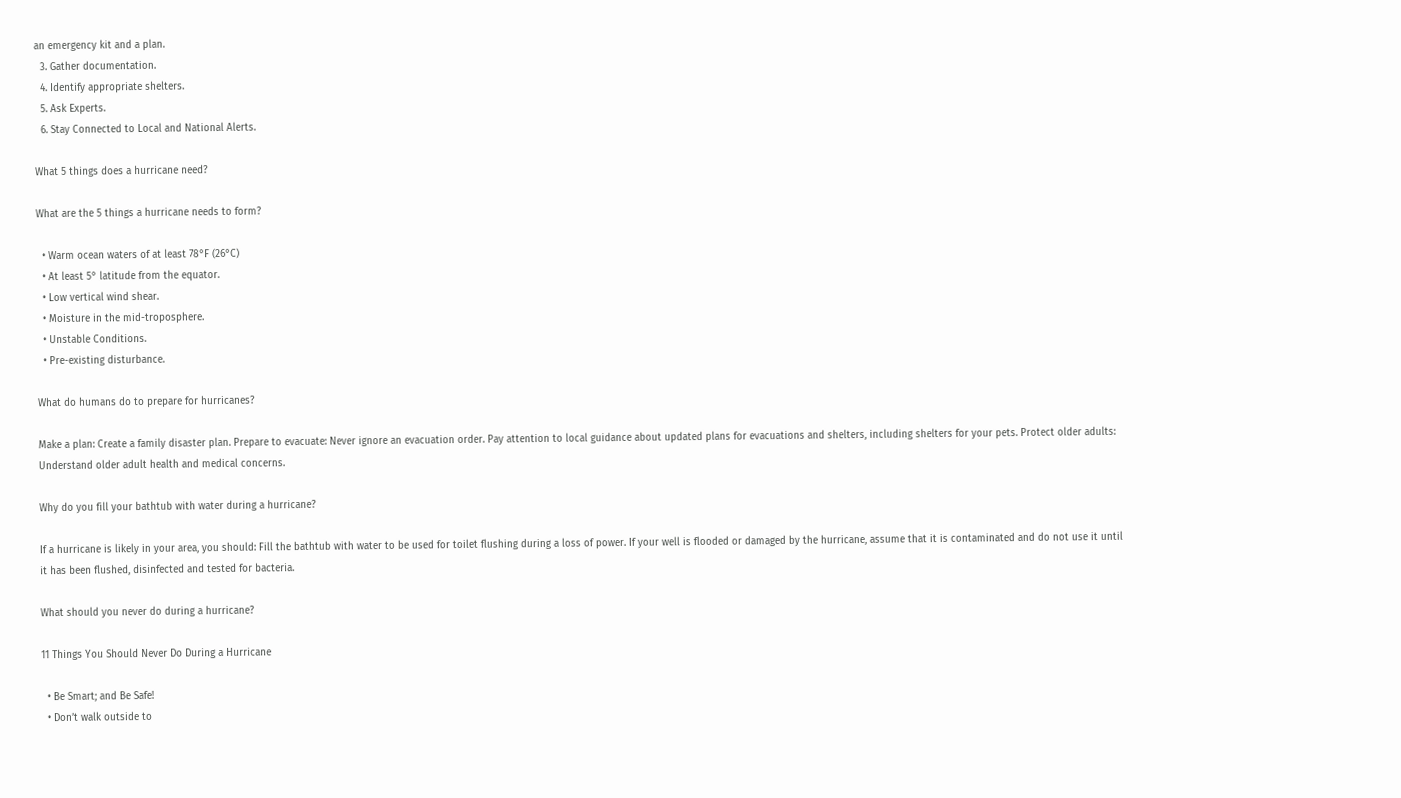an emergency kit and a plan.
  3. Gather documentation.
  4. Identify appropriate shelters.
  5. Ask Experts.
  6. Stay Connected to Local and National Alerts.

What 5 things does a hurricane need?

What are the 5 things a hurricane needs to form?

  • Warm ocean waters of at least 78°F (26°C)
  • At least 5° latitude from the equator.
  • Low vertical wind shear.
  • Moisture in the mid-troposphere.
  • Unstable Conditions.
  • Pre-existing disturbance.

What do humans do to prepare for hurricanes?

Make a plan: Create a family disaster plan. Prepare to evacuate: Never ignore an evacuation order. Pay attention to local guidance about updated plans for evacuations and shelters, including shelters for your pets. Protect older adults: Understand older adult health and medical concerns.

Why do you fill your bathtub with water during a hurricane?

If a hurricane is likely in your area, you should: Fill the bathtub with water to be used for toilet flushing during a loss of power. If your well is flooded or damaged by the hurricane, assume that it is contaminated and do not use it until it has been flushed, disinfected and tested for bacteria.

What should you never do during a hurricane?

11 Things You Should Never Do During a Hurricane

  • Be Smart; and Be Safe!
  • Don’t walk outside to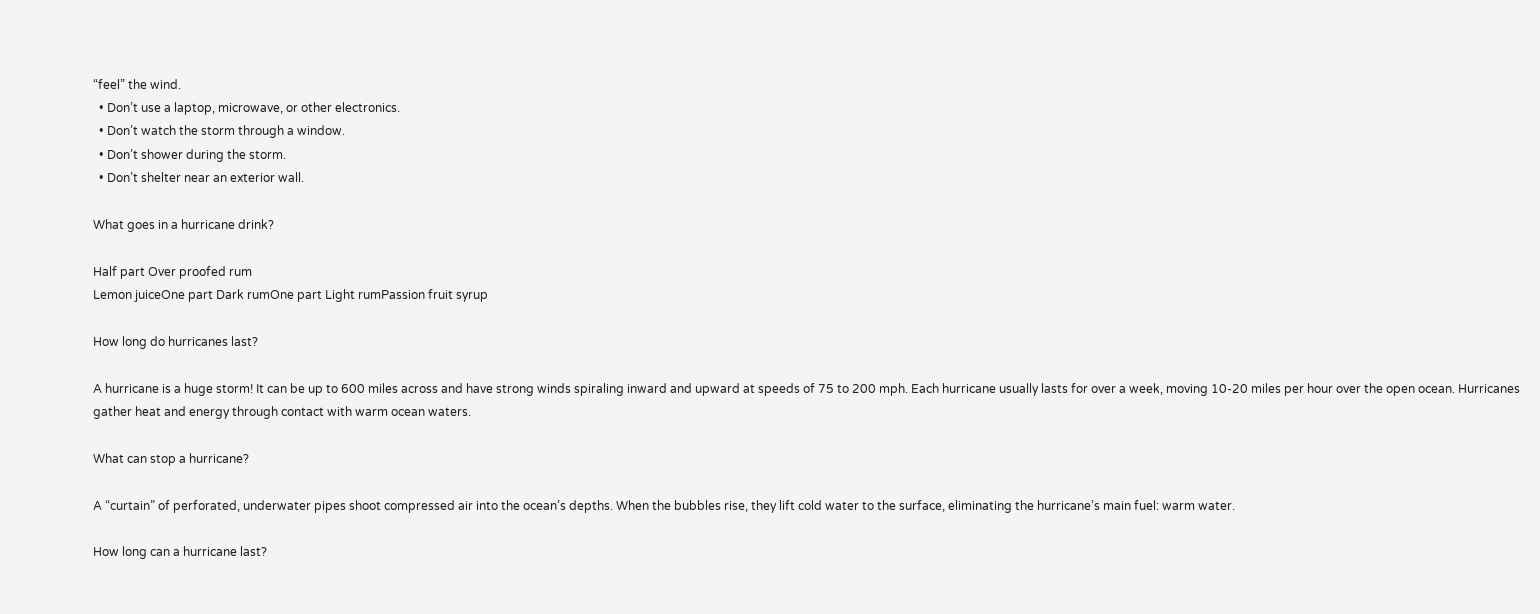“feel” the wind.
  • Don’t use a laptop, microwave, or other electronics.
  • Don’t watch the storm through a window.
  • Don’t shower during the storm.
  • Don’t shelter near an exterior wall.

What goes in a hurricane drink?

Half part Over proofed rum
Lemon juiceOne part Dark rumOne part Light rumPassion fruit syrup

How long do hurricanes last?

A hurricane is a huge storm! It can be up to 600 miles across and have strong winds spiraling inward and upward at speeds of 75 to 200 mph. Each hurricane usually lasts for over a week, moving 10-20 miles per hour over the open ocean. Hurricanes gather heat and energy through contact with warm ocean waters.

What can stop a hurricane?

A “curtain” of perforated, underwater pipes shoot compressed air into the ocean’s depths. When the bubbles rise, they lift cold water to the surface, eliminating the hurricane’s main fuel: warm water.

How long can a hurricane last?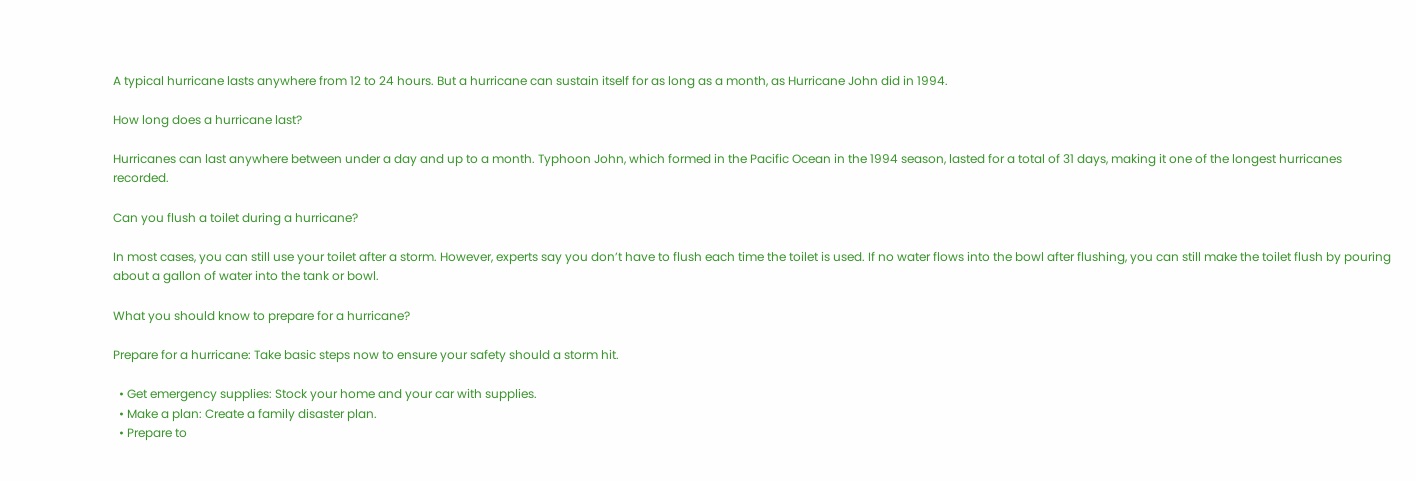A typical hurricane lasts anywhere from 12 to 24 hours. But a hurricane can sustain itself for as long as a month, as Hurricane John did in 1994.

How long does a hurricane last?

Hurricanes can last anywhere between under a day and up to a month. Typhoon John, which formed in the Pacific Ocean in the 1994 season, lasted for a total of 31 days, making it one of the longest hurricanes recorded.

Can you flush a toilet during a hurricane?

In most cases, you can still use your toilet after a storm. However, experts say you don’t have to flush each time the toilet is used. If no water flows into the bowl after flushing, you can still make the toilet flush by pouring about a gallon of water into the tank or bowl.

What you should know to prepare for a hurricane?

Prepare for a hurricane: Take basic steps now to ensure your safety should a storm hit.

  • Get emergency supplies: Stock your home and your car with supplies.
  • Make a plan: Create a family disaster plan.
  • Prepare to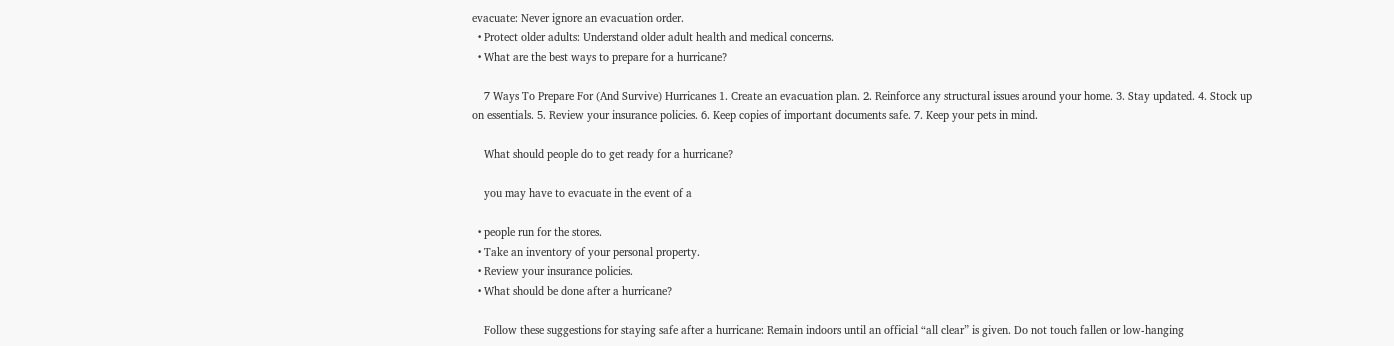evacuate: Never ignore an evacuation order.
  • Protect older adults: Understand older adult health and medical concerns.
  • What are the best ways to prepare for a hurricane?

    7 Ways To Prepare For (And Survive) Hurricanes 1. Create an evacuation plan. 2. Reinforce any structural issues around your home. 3. Stay updated. 4. Stock up on essentials. 5. Review your insurance policies. 6. Keep copies of important documents safe. 7. Keep your pets in mind.

    What should people do to get ready for a hurricane?

    you may have to evacuate in the event of a

  • people run for the stores.
  • Take an inventory of your personal property.
  • Review your insurance policies.
  • What should be done after a hurricane?

    Follow these suggestions for staying safe after a hurricane: Remain indoors until an official “all clear” is given. Do not touch fallen or low-hanging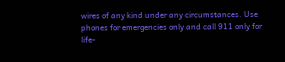wires of any kind under any circumstances. Use phones for emergencies only and call 911 only for life-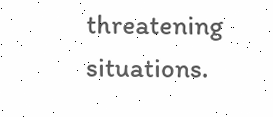threatening situations.